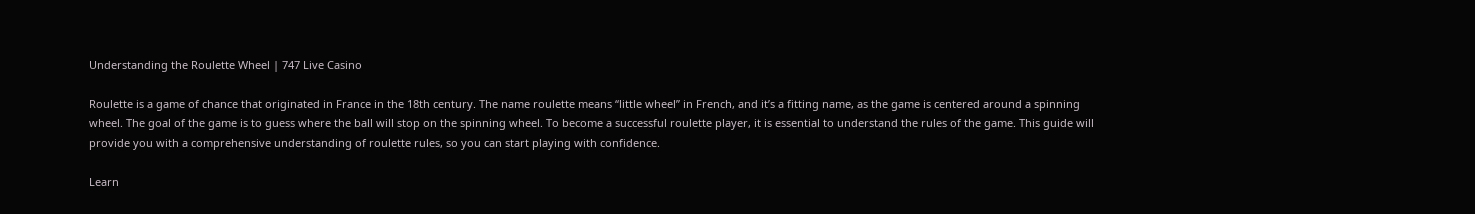Understanding the Roulette Wheel | 747 Live Casino

Roulette is a game of chance that originated in France in the 18th century. The name roulette means “little wheel” in French, and it’s a fitting name, as the game is centered around a spinning wheel. The goal of the game is to guess where the ball will stop on the spinning wheel. To become a successful roulette player, it is essential to understand the rules of the game. This guide will provide you with a comprehensive understanding of roulette rules, so you can start playing with confidence.

Learn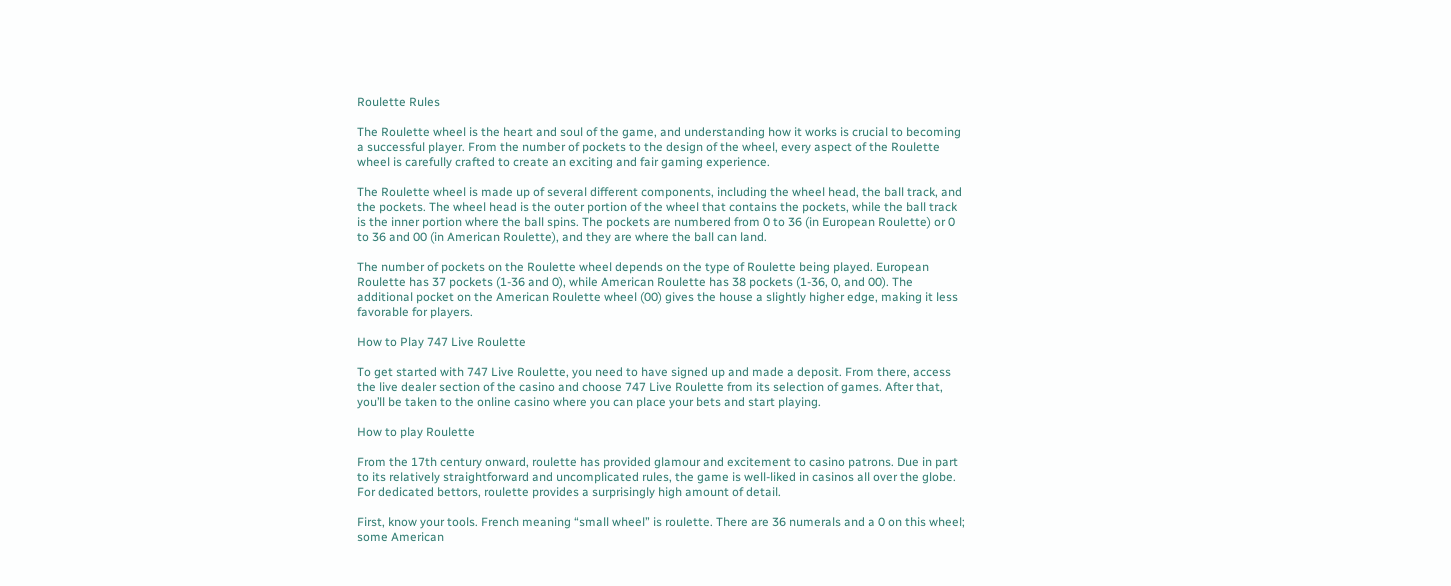Roulette Rules

The Roulette wheel is the heart and soul of the game, and understanding how it works is crucial to becoming a successful player. From the number of pockets to the design of the wheel, every aspect of the Roulette wheel is carefully crafted to create an exciting and fair gaming experience.

The Roulette wheel is made up of several different components, including the wheel head, the ball track, and the pockets. The wheel head is the outer portion of the wheel that contains the pockets, while the ball track is the inner portion where the ball spins. The pockets are numbered from 0 to 36 (in European Roulette) or 0 to 36 and 00 (in American Roulette), and they are where the ball can land.

The number of pockets on the Roulette wheel depends on the type of Roulette being played. European Roulette has 37 pockets (1-36 and 0), while American Roulette has 38 pockets (1-36, 0, and 00). The additional pocket on the American Roulette wheel (00) gives the house a slightly higher edge, making it less favorable for players.

How to Play 747 Live Roulette

To get started with 747 Live Roulette, you need to have signed up and made a deposit. From there, access the live dealer section of the casino and choose 747 Live Roulette from its selection of games. After that, you’ll be taken to the online casino where you can place your bets and start playing.

How to play Roulette

From the 17th century onward, roulette has provided glamour and excitement to casino patrons. Due in part to its relatively straightforward and uncomplicated rules, the game is well-liked in casinos all over the globe. For dedicated bettors, roulette provides a surprisingly high amount of detail.

First, know your tools. French meaning “small wheel” is roulette. There are 36 numerals and a 0 on this wheel; some American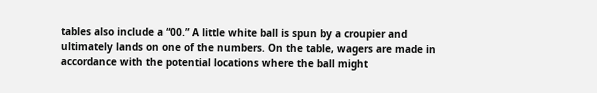tables also include a “00.” A little white ball is spun by a croupier and ultimately lands on one of the numbers. On the table, wagers are made in accordance with the potential locations where the ball might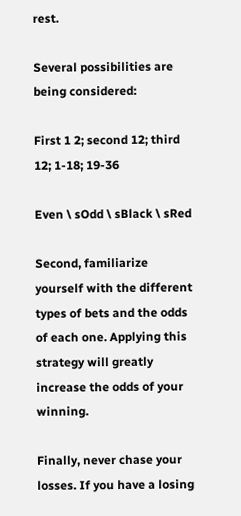rest.

Several possibilities are being considered:

First 1 2; second 12; third 12; 1-18; 19-36

Even \ sOdd \ sBlack \ sRed

Second, familiarize yourself with the different types of bets and the odds of each one. Applying this strategy will greatly increase the odds of your winning.

Finally, never chase your losses. If you have a losing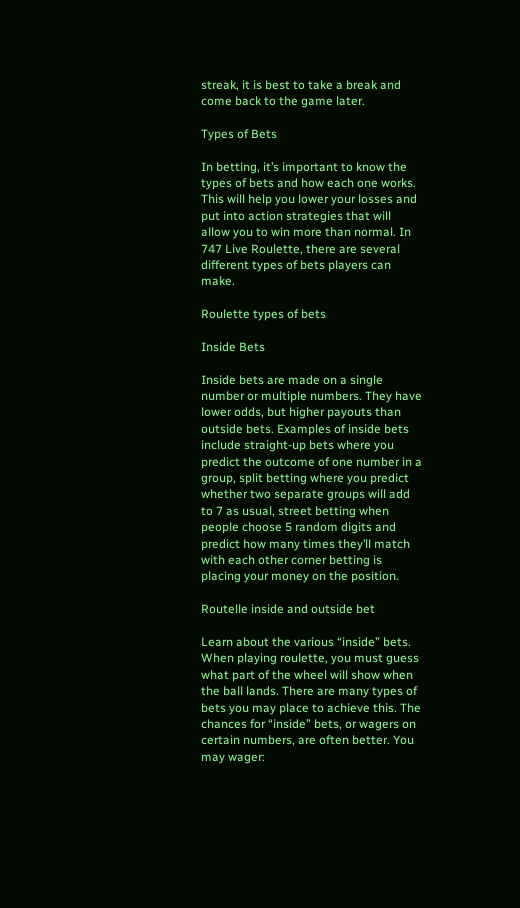streak, it is best to take a break and come back to the game later.

Types of Bets

In betting, it’s important to know the types of bets and how each one works. This will help you lower your losses and put into action strategies that will allow you to win more than normal. In 747 Live Roulette, there are several different types of bets players can make.

Roulette types of bets

Inside Bets

Inside bets are made on a single number or multiple numbers. They have lower odds, but higher payouts than outside bets. Examples of inside bets include straight-up bets where you predict the outcome of one number in a group, split betting where you predict whether two separate groups will add to 7 as usual, street betting when people choose 5 random digits and predict how many times they’ll match with each other corner betting is placing your money on the position.

Routelle inside and outside bet

Learn about the various “inside” bets. When playing roulette, you must guess what part of the wheel will show when the ball lands. There are many types of bets you may place to achieve this. The chances for “inside” bets, or wagers on certain numbers, are often better. You may wager: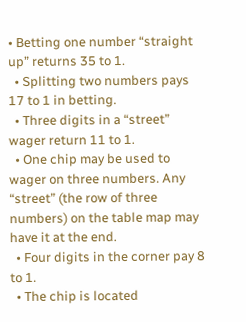• Betting one number “straight up” returns 35 to 1.
  • Splitting two numbers pays 17 to 1 in betting.
  • Three digits in a “street” wager return 11 to 1.
  • One chip may be used to wager on three numbers. Any “street” (the row of three numbers) on the table map may have it at the end.
  • Four digits in the corner pay 8 to 1.
  • The chip is located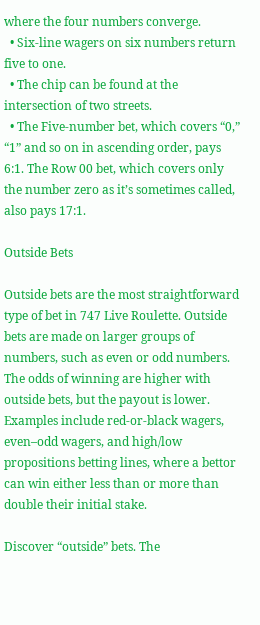where the four numbers converge.
  • Six-line wagers on six numbers return five to one.
  • The chip can be found at the intersection of two streets.
  • The Five-number bet, which covers “0,” “1” and so on in ascending order, pays 6:1. The Row 00 bet, which covers only the number zero as it’s sometimes called, also pays 17:1.

Outside Bets

Outside bets are the most straightforward type of bet in 747 Live Roulette. Outside bets are made on larger groups of numbers, such as even or odd numbers. The odds of winning are higher with outside bets, but the payout is lower. Examples include red-or-black wagers, even–odd wagers, and high/low propositions betting lines, where a bettor can win either less than or more than double their initial stake.

Discover “outside” bets. The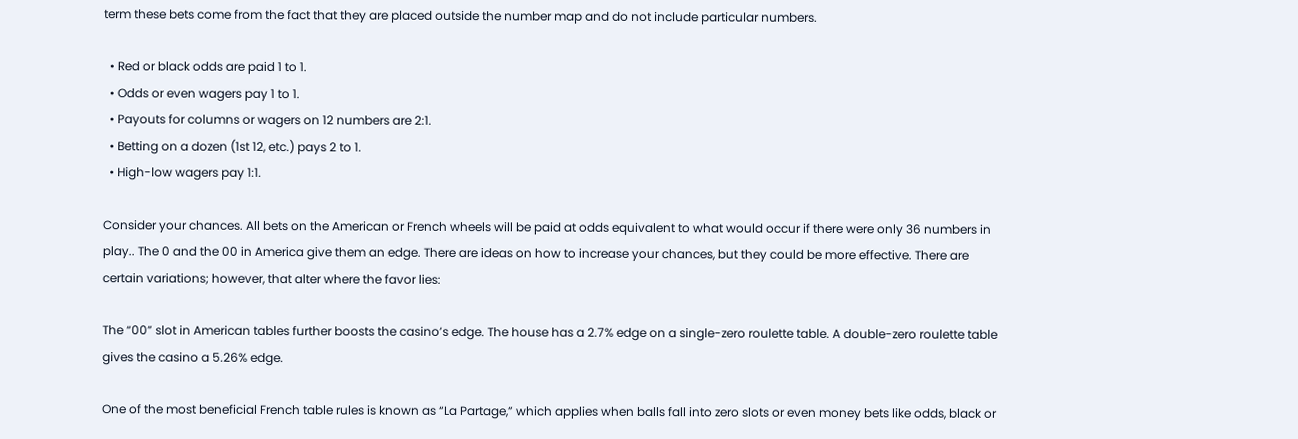term these bets come from the fact that they are placed outside the number map and do not include particular numbers.

  • Red or black odds are paid 1 to 1.
  • Odds or even wagers pay 1 to 1.
  • Payouts for columns or wagers on 12 numbers are 2:1.
  • Betting on a dozen (1st 12, etc.) pays 2 to 1.
  • High-low wagers pay 1:1.

Consider your chances. All bets on the American or French wheels will be paid at odds equivalent to what would occur if there were only 36 numbers in play.. The 0 and the 00 in America give them an edge. There are ideas on how to increase your chances, but they could be more effective. There are certain variations; however, that alter where the favor lies:

The “00” slot in American tables further boosts the casino’s edge. The house has a 2.7% edge on a single-zero roulette table. A double-zero roulette table gives the casino a 5.26% edge.

One of the most beneficial French table rules is known as “La Partage,” which applies when balls fall into zero slots or even money bets like odds, black or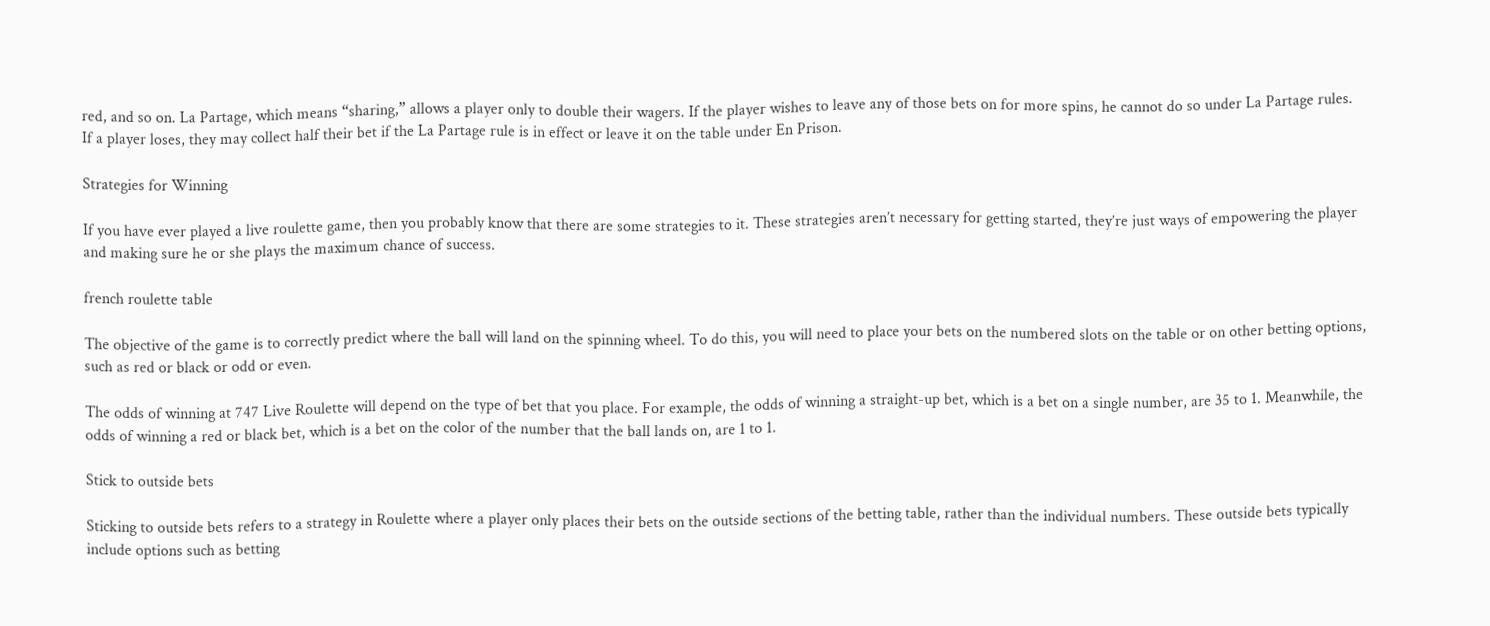red, and so on. La Partage, which means “sharing,” allows a player only to double their wagers. If the player wishes to leave any of those bets on for more spins, he cannot do so under La Partage rules. If a player loses, they may collect half their bet if the La Partage rule is in effect or leave it on the table under En Prison.

Strategies for Winning

If you have ever played a live roulette game, then you probably know that there are some strategies to it. These strategies aren’t necessary for getting started, they’re just ways of empowering the player and making sure he or she plays the maximum chance of success.

french roulette table

The objective of the game is to correctly predict where the ball will land on the spinning wheel. To do this, you will need to place your bets on the numbered slots on the table or on other betting options, such as red or black or odd or even.

The odds of winning at 747 Live Roulette will depend on the type of bet that you place. For example, the odds of winning a straight-up bet, which is a bet on a single number, are 35 to 1. Meanwhile, the odds of winning a red or black bet, which is a bet on the color of the number that the ball lands on, are 1 to 1.

Stick to outside bets

Sticking to outside bets refers to a strategy in Roulette where a player only places their bets on the outside sections of the betting table, rather than the individual numbers. These outside bets typically include options such as betting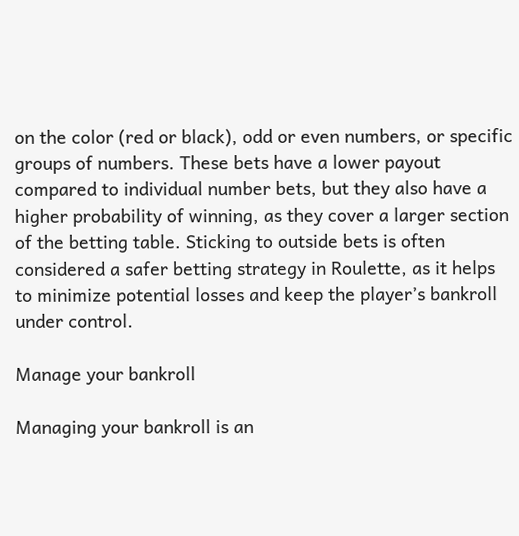on the color (red or black), odd or even numbers, or specific groups of numbers. These bets have a lower payout compared to individual number bets, but they also have a higher probability of winning, as they cover a larger section of the betting table. Sticking to outside bets is often considered a safer betting strategy in Roulette, as it helps to minimize potential losses and keep the player’s bankroll under control.

Manage your bankroll

Managing your bankroll is an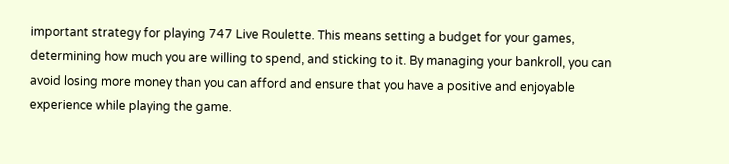important strategy for playing 747 Live Roulette. This means setting a budget for your games, determining how much you are willing to spend, and sticking to it. By managing your bankroll, you can avoid losing more money than you can afford and ensure that you have a positive and enjoyable experience while playing the game.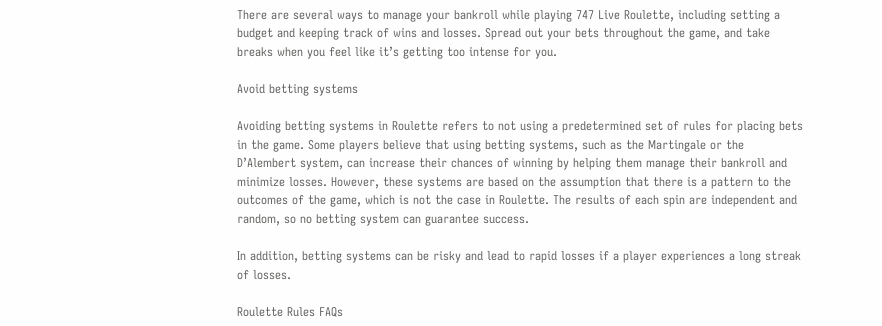There are several ways to manage your bankroll while playing 747 Live Roulette, including setting a budget and keeping track of wins and losses. Spread out your bets throughout the game, and take breaks when you feel like it’s getting too intense for you.

Avoid betting systems

Avoiding betting systems in Roulette refers to not using a predetermined set of rules for placing bets in the game. Some players believe that using betting systems, such as the Martingale or the D’Alembert system, can increase their chances of winning by helping them manage their bankroll and minimize losses. However, these systems are based on the assumption that there is a pattern to the outcomes of the game, which is not the case in Roulette. The results of each spin are independent and random, so no betting system can guarantee success.

In addition, betting systems can be risky and lead to rapid losses if a player experiences a long streak of losses.

Roulette Rules FAQs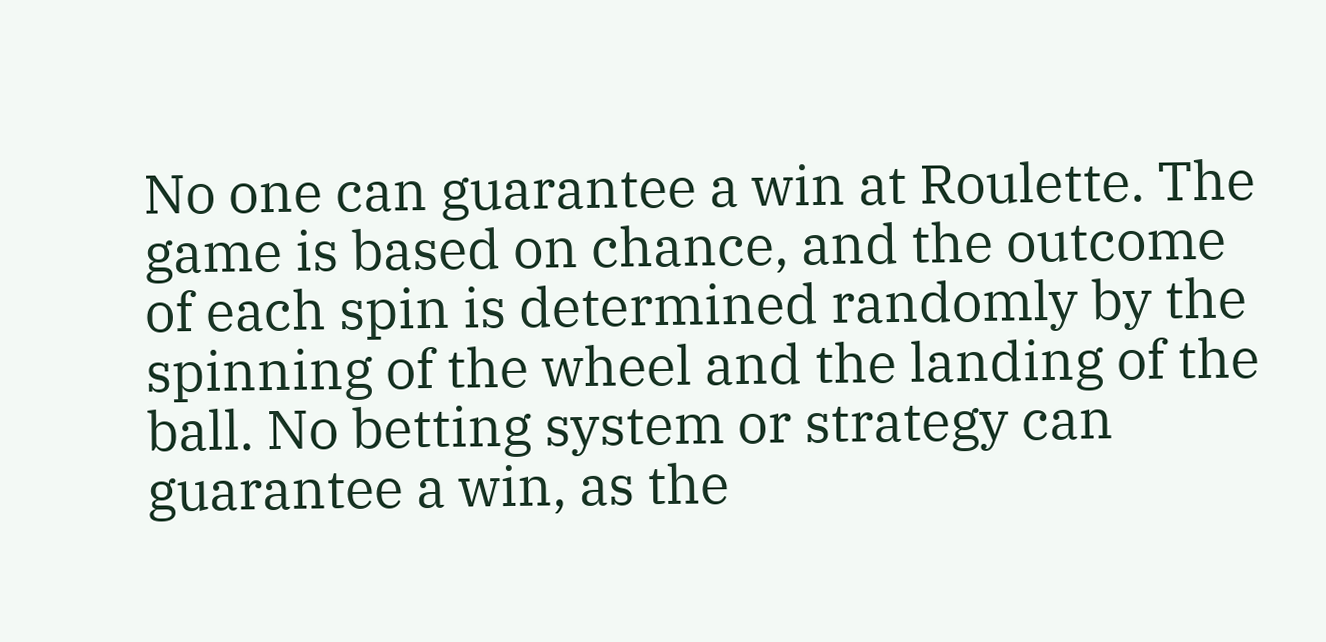No one can guarantee a win at Roulette. The game is based on chance, and the outcome of each spin is determined randomly by the spinning of the wheel and the landing of the ball. No betting system or strategy can guarantee a win, as the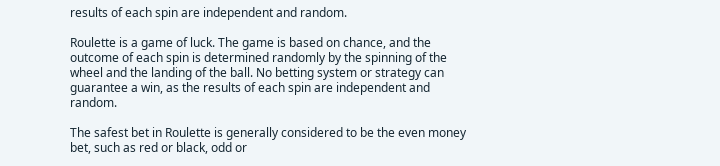results of each spin are independent and random.

Roulette is a game of luck. The game is based on chance, and the outcome of each spin is determined randomly by the spinning of the wheel and the landing of the ball. No betting system or strategy can guarantee a win, as the results of each spin are independent and random.

The safest bet in Roulette is generally considered to be the even money bet, such as red or black, odd or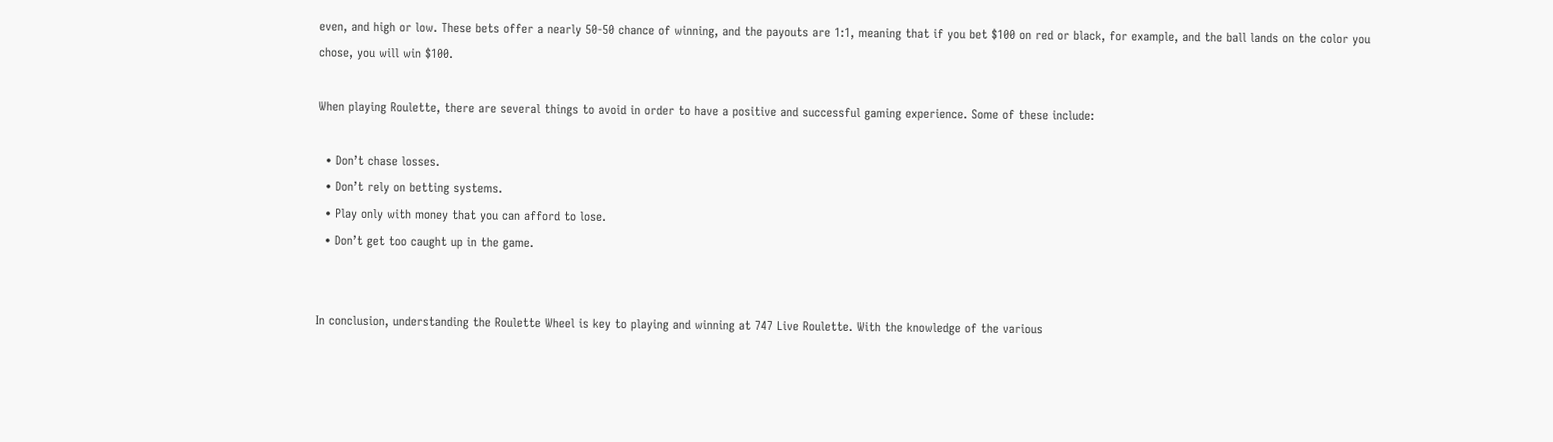even, and high or low. These bets offer a nearly 50-50 chance of winning, and the payouts are 1:1, meaning that if you bet $100 on red or black, for example, and the ball lands on the color you chose, you will win $100.

When playing Roulette, there are several things to avoid in order to have a positive and successful gaming experience. Some of these include:

  • Don’t chase losses.
  • Don’t rely on betting systems.
  • Play only with money that you can afford to lose.
  • Don’t get too caught up in the game.


In conclusion, understanding the Roulette Wheel is key to playing and winning at 747 Live Roulette. With the knowledge of the various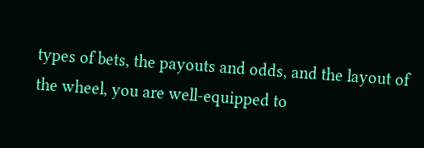types of bets, the payouts and odds, and the layout of the wheel, you are well-equipped to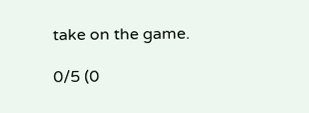take on the game.

0/5 (0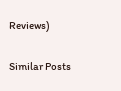Reviews)

Similar Posts